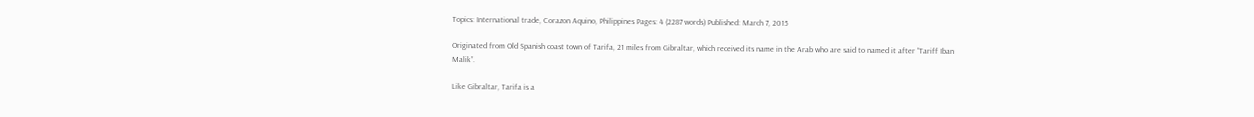Topics: International trade, Corazon Aquino, Philippines Pages: 4 (2287 words) Published: March 7, 2015

Originated from Old Spanish coast town of Tarifa, 21 miles from Gibraltar, which received its name in the Arab who are said to named it after “Tariff Iban Malik”.

Like Gibraltar, Tarifa is a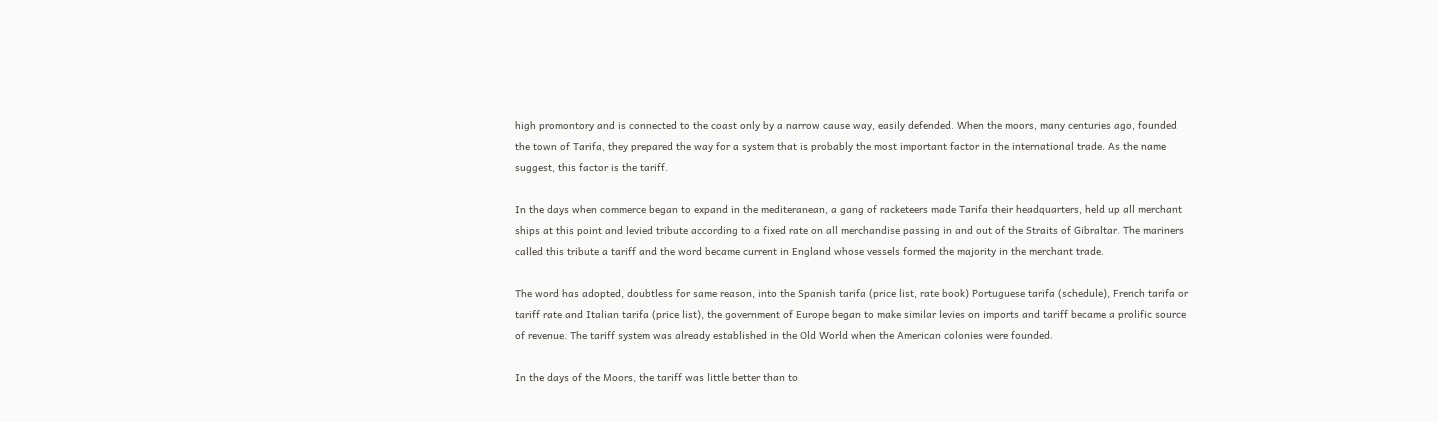high promontory and is connected to the coast only by a narrow cause way, easily defended. When the moors, many centuries ago, founded the town of Tarifa, they prepared the way for a system that is probably the most important factor in the international trade. As the name suggest, this factor is the tariff.

In the days when commerce began to expand in the mediteranean, a gang of racketeers made Tarifa their headquarters, held up all merchant ships at this point and levied tribute according to a fixed rate on all merchandise passing in and out of the Straits of Gibraltar. The mariners called this tribute a tariff and the word became current in England whose vessels formed the majority in the merchant trade.

The word has adopted, doubtless for same reason, into the Spanish tarifa (price list, rate book) Portuguese tarifa (schedule), French tarifa or tariff rate and Italian tarifa (price list), the government of Europe began to make similar levies on imports and tariff became a prolific source of revenue. The tariff system was already established in the Old World when the American colonies were founded.

In the days of the Moors, the tariff was little better than to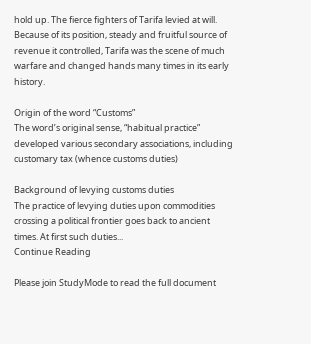hold up. The fierce fighters of Tarifa levied at will. Because of its position, steady and fruitful source of revenue it controlled, Tarifa was the scene of much warfare and changed hands many times in its early history.

Origin of the word “Customs”
The word’s original sense, “habitual practice” developed various secondary associations, including customary tax (whence customs duties)

Background of levying customs duties
The practice of levying duties upon commodities crossing a political frontier goes back to ancient times. At first such duties...
Continue Reading

Please join StudyMode to read the full document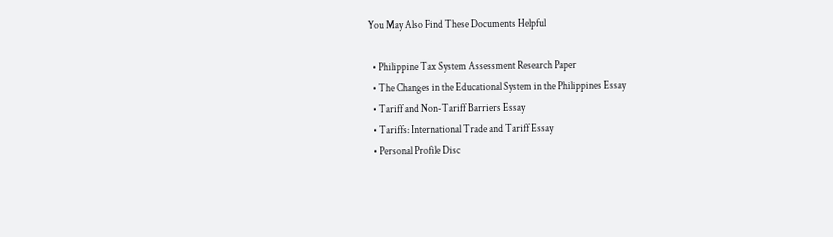You May Also Find These Documents Helpful

  • Philippine Tax System Assessment Research Paper
  • The Changes in the Educational System in the Philippines Essay
  • Tariff and Non-Tariff Barriers Essay
  • Tariffs: International Trade and Tariff Essay
  • Personal Profile Disc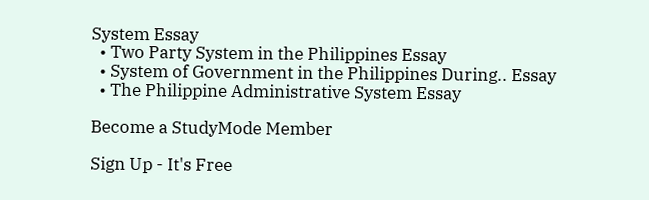System Essay
  • Two Party System in the Philippines Essay
  • System of Government in the Philippines During.. Essay
  • The Philippine Administrative System Essay

Become a StudyMode Member

Sign Up - It's Free